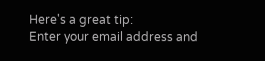Here's a great tip:
Enter your email address and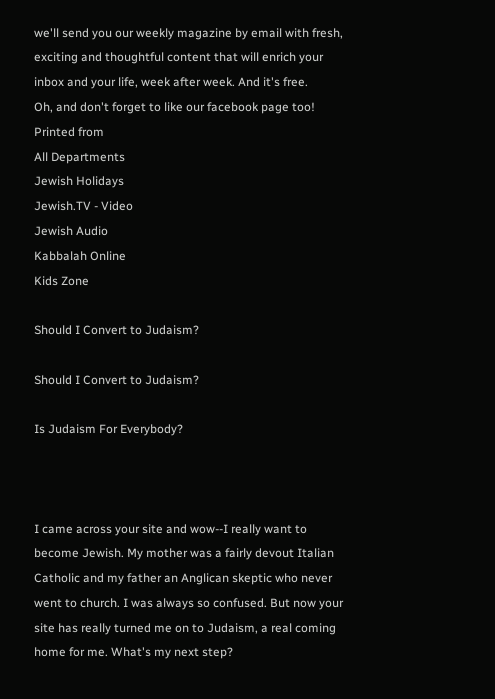we'll send you our weekly magazine by email with fresh, exciting and thoughtful content that will enrich your inbox and your life, week after week. And it's free.
Oh, and don't forget to like our facebook page too!
Printed from
All Departments
Jewish Holidays
Jewish.TV - Video
Jewish Audio
Kabbalah Online
Kids Zone

Should I Convert to Judaism?

Should I Convert to Judaism?

Is Judaism For Everybody?



I came across your site and wow--I really want to become Jewish. My mother was a fairly devout Italian Catholic and my father an Anglican skeptic who never went to church. I was always so confused. But now your site has really turned me on to Judaism, a real coming home for me. What's my next step?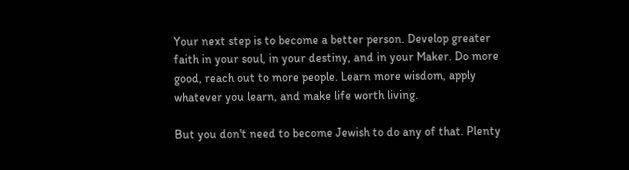Your next step is to become a better person. Develop greater faith in your soul, in your destiny, and in your Maker. Do more good, reach out to more people. Learn more wisdom, apply whatever you learn, and make life worth living.

But you don't need to become Jewish to do any of that. Plenty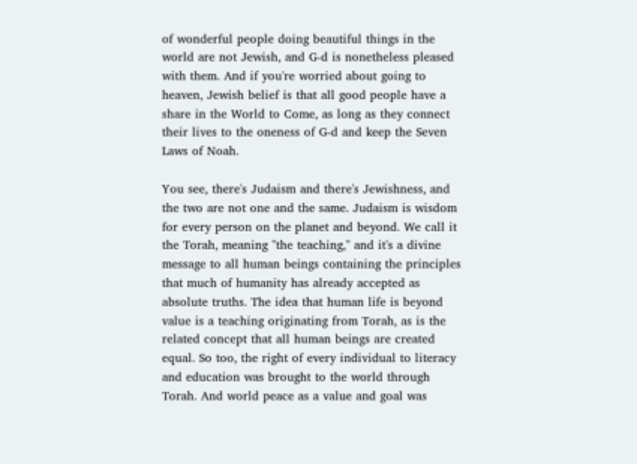of wonderful people doing beautiful things in the world are not Jewish, and G‑d is nonetheless pleased with them. And if you're worried about going to heaven, Jewish belief is that all good people have a share in the World to Come, as long as they connect their lives to the oneness of G-d and keep the Seven Laws of Noah.

You see, there's Judaism and there's Jewishness, and the two are not one and the same. Judaism is wisdom for every person on the planet and beyond. We call it the Torah, meaning "the teaching," and it's a divine message to all human beings containing the principles that much of humanity has already accepted as absolute truths. The idea that human life is beyond value is a teaching originating from Torah, as is the related concept that all human beings are created equal. So too, the right of every individual to literacy and education was brought to the world through Torah. And world peace as a value and goal was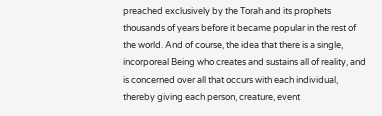preached exclusively by the Torah and its prophets thousands of years before it became popular in the rest of the world. And of course, the idea that there is a single, incorporeal Being who creates and sustains all of reality, and is concerned over all that occurs with each individual, thereby giving each person, creature, event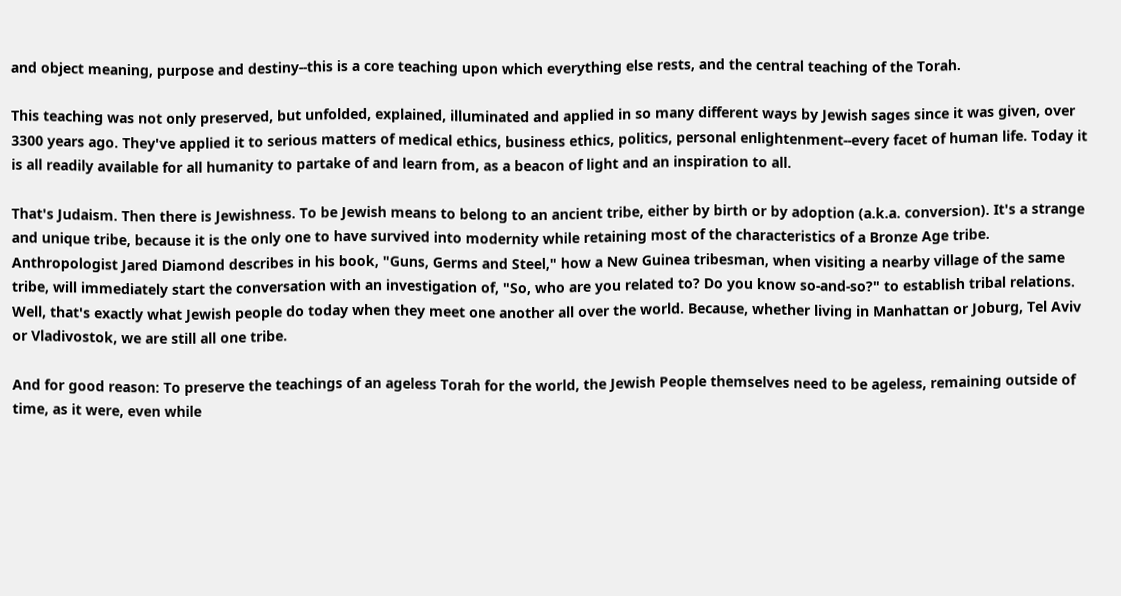and object meaning, purpose and destiny--this is a core teaching upon which everything else rests, and the central teaching of the Torah.

This teaching was not only preserved, but unfolded, explained, illuminated and applied in so many different ways by Jewish sages since it was given, over 3300 years ago. They've applied it to serious matters of medical ethics, business ethics, politics, personal enlightenment--every facet of human life. Today it is all readily available for all humanity to partake of and learn from, as a beacon of light and an inspiration to all.

That's Judaism. Then there is Jewishness. To be Jewish means to belong to an ancient tribe, either by birth or by adoption (a.k.a. conversion). It's a strange and unique tribe, because it is the only one to have survived into modernity while retaining most of the characteristics of a Bronze Age tribe. Anthropologist Jared Diamond describes in his book, "Guns, Germs and Steel," how a New Guinea tribesman, when visiting a nearby village of the same tribe, will immediately start the conversation with an investigation of, "So, who are you related to? Do you know so-and-so?" to establish tribal relations. Well, that's exactly what Jewish people do today when they meet one another all over the world. Because, whether living in Manhattan or Joburg, Tel Aviv or Vladivostok, we are still all one tribe.

And for good reason: To preserve the teachings of an ageless Torah for the world, the Jewish People themselves need to be ageless, remaining outside of time, as it were, even while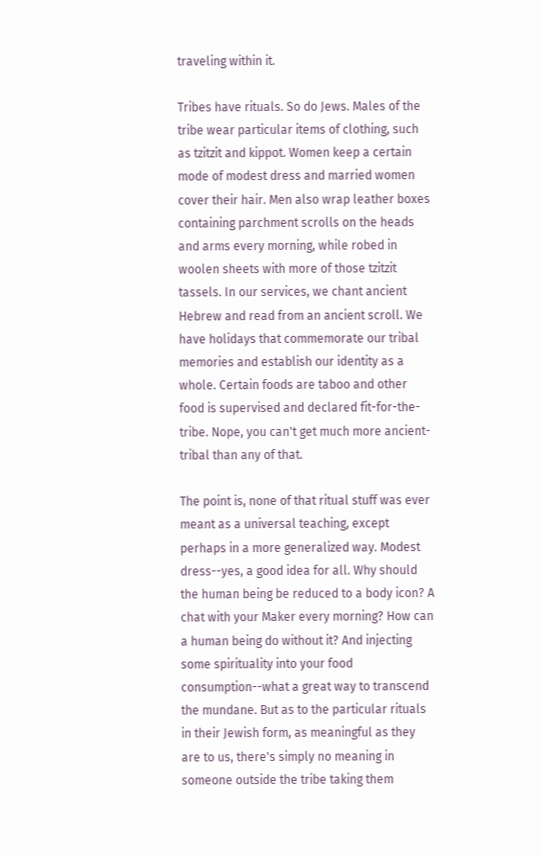traveling within it.

Tribes have rituals. So do Jews. Males of the tribe wear particular items of clothing, such as tzitzit and kippot. Women keep a certain mode of modest dress and married women cover their hair. Men also wrap leather boxes containing parchment scrolls on the heads and arms every morning, while robed in woolen sheets with more of those tzitzit tassels. In our services, we chant ancient Hebrew and read from an ancient scroll. We have holidays that commemorate our tribal memories and establish our identity as a whole. Certain foods are taboo and other food is supervised and declared fit-for-the-tribe. Nope, you can't get much more ancient-tribal than any of that.

The point is, none of that ritual stuff was ever meant as a universal teaching, except perhaps in a more generalized way. Modest dress--yes, a good idea for all. Why should the human being be reduced to a body icon? A chat with your Maker every morning? How can a human being do without it? And injecting some spirituality into your food consumption--what a great way to transcend the mundane. But as to the particular rituals in their Jewish form, as meaningful as they are to us, there's simply no meaning in someone outside the tribe taking them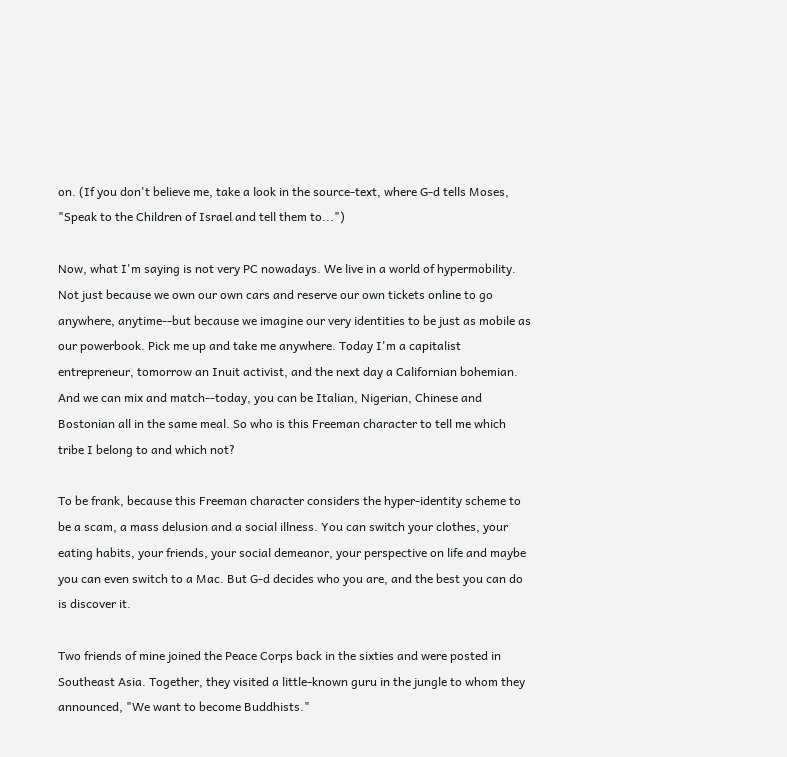on. (If you don't believe me, take a look in the source-text, where G‑d tells Moses, "Speak to the Children of Israel and tell them to...")

Now, what I'm saying is not very PC nowadays. We live in a world of hypermobility. Not just because we own our own cars and reserve our own tickets online to go anywhere, anytime--but because we imagine our very identities to be just as mobile as our powerbook. Pick me up and take me anywhere. Today I'm a capitalist entrepreneur, tomorrow an Inuit activist, and the next day a Californian bohemian. And we can mix and match--today, you can be Italian, Nigerian, Chinese and Bostonian all in the same meal. So who is this Freeman character to tell me which tribe I belong to and which not?

To be frank, because this Freeman character considers the hyper-identity scheme to be a scam, a mass delusion and a social illness. You can switch your clothes, your eating habits, your friends, your social demeanor, your perspective on life and maybe you can even switch to a Mac. But G-d decides who you are, and the best you can do is discover it.

Two friends of mine joined the Peace Corps back in the sixties and were posted in Southeast Asia. Together, they visited a little-known guru in the jungle to whom they announced, "We want to become Buddhists."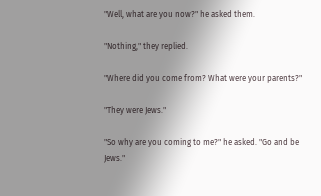"Well, what are you now?" he asked them.

"Nothing," they replied.

"Where did you come from? What were your parents?"

"They were Jews."

"So why are you coming to me?" he asked. "Go and be Jews."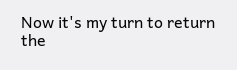Now it's my turn to return the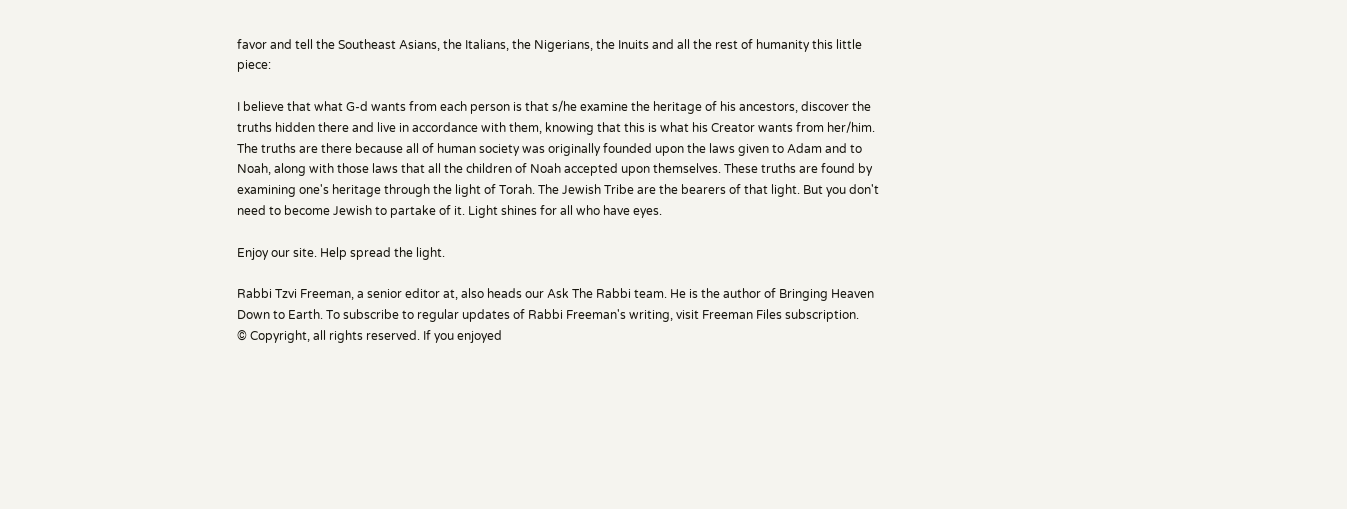favor and tell the Southeast Asians, the Italians, the Nigerians, the Inuits and all the rest of humanity this little piece:

I believe that what G-d wants from each person is that s/he examine the heritage of his ancestors, discover the truths hidden there and live in accordance with them, knowing that this is what his Creator wants from her/him. The truths are there because all of human society was originally founded upon the laws given to Adam and to Noah, along with those laws that all the children of Noah accepted upon themselves. These truths are found by examining one's heritage through the light of Torah. The Jewish Tribe are the bearers of that light. But you don't need to become Jewish to partake of it. Light shines for all who have eyes.

Enjoy our site. Help spread the light.

Rabbi Tzvi Freeman, a senior editor at, also heads our Ask The Rabbi team. He is the author of Bringing Heaven Down to Earth. To subscribe to regular updates of Rabbi Freeman's writing, visit Freeman Files subscription.
© Copyright, all rights reserved. If you enjoyed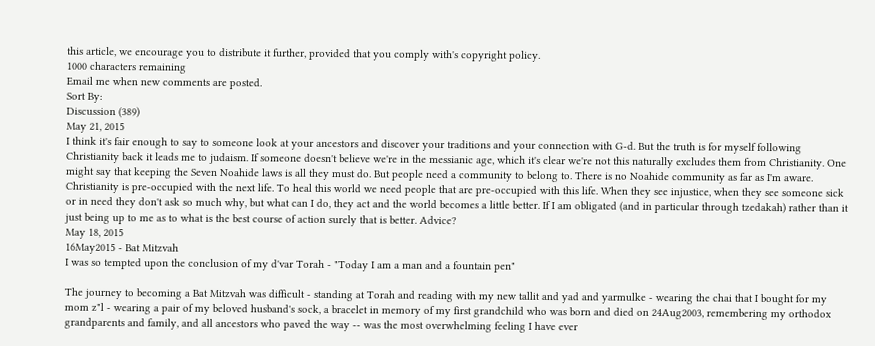this article, we encourage you to distribute it further, provided that you comply with's copyright policy.
1000 characters remaining
Email me when new comments are posted.
Sort By:
Discussion (389)
May 21, 2015
I think it's fair enough to say to someone look at your ancestors and discover your traditions and your connection with G-d. But the truth is for myself following Christianity back it leads me to judaism. If someone doesn't believe we're in the messianic age, which it's clear we're not this naturally excludes them from Christianity. One might say that keeping the Seven Noahide laws is all they must do. But people need a community to belong to. There is no Noahide community as far as I'm aware. Christianity is pre-occupied with the next life. To heal this world we need people that are pre-occupied with this life. When they see injustice, when they see someone sick or in need they don't ask so much why, but what can I do, they act and the world becomes a little better. If I am obligated (and in particular through tzedakah) rather than it just being up to me as to what is the best course of action surely that is better. Advice?
May 18, 2015
16May2015 - Bat Mitzvah
I was so tempted upon the conclusion of my d'var Torah - "Today I am a man and a fountain pen"

The journey to becoming a Bat Mitzvah was difficult - standing at Torah and reading with my new tallit and yad and yarmulke - wearing the chai that I bought for my mom z"l - wearing a pair of my beloved husband's sock, a bracelet in memory of my first grandchild who was born and died on 24Aug2003, remembering my orthodox grandparents and family, and all ancestors who paved the way -- was the most overwhelming feeling I have ever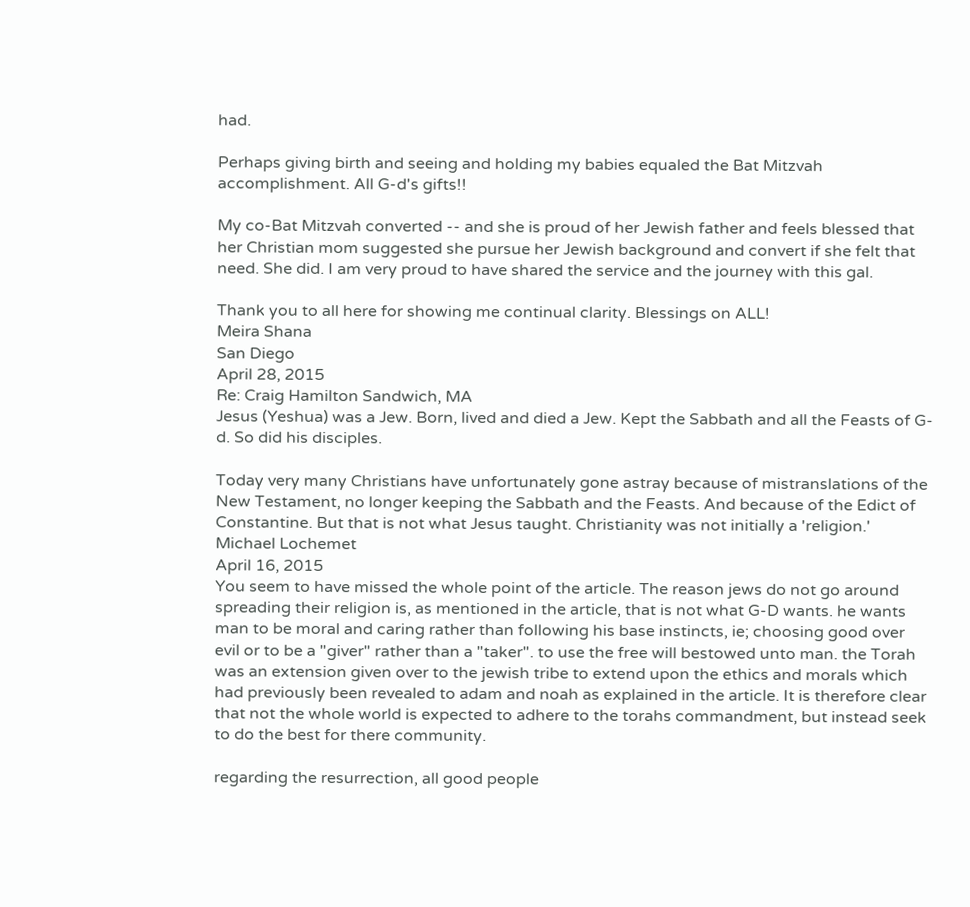had.

Perhaps giving birth and seeing and holding my babies equaled the Bat Mitzvah accomplishment. All G-d's gifts!!

My co-Bat Mitzvah converted -- and she is proud of her Jewish father and feels blessed that her Christian mom suggested she pursue her Jewish background and convert if she felt that need. She did. I am very proud to have shared the service and the journey with this gal.

Thank you to all here for showing me continual clarity. Blessings on ALL!
Meira Shana
San Diego
April 28, 2015
Re: Craig Hamilton Sandwich, MA
Jesus (Yeshua) was a Jew. Born, lived and died a Jew. Kept the Sabbath and all the Feasts of G-d. So did his disciples.

Today very many Christians have unfortunately gone astray because of mistranslations of the New Testament, no longer keeping the Sabbath and the Feasts. And because of the Edict of Constantine. But that is not what Jesus taught. Christianity was not initially a 'religion.'
Michael Lochemet
April 16, 2015
You seem to have missed the whole point of the article. The reason jews do not go around spreading their religion is, as mentioned in the article, that is not what G-D wants. he wants man to be moral and caring rather than following his base instincts, ie; choosing good over evil or to be a "giver" rather than a "taker". to use the free will bestowed unto man. the Torah was an extension given over to the jewish tribe to extend upon the ethics and morals which had previously been revealed to adam and noah as explained in the article. It is therefore clear that not the whole world is expected to adhere to the torahs commandment, but instead seek to do the best for there community.

regarding the resurrection, all good people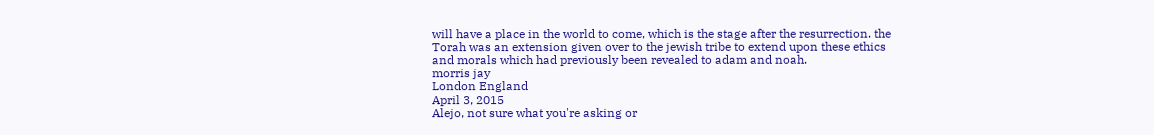will have a place in the world to come, which is the stage after the resurrection. the Torah was an extension given over to the jewish tribe to extend upon these ethics and morals which had previously been revealed to adam and noah.
morris jay
London England
April 3, 2015
Alejo, not sure what you're asking or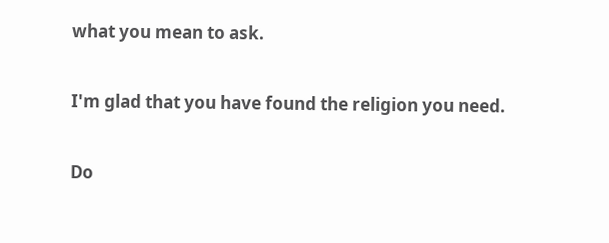what you mean to ask.

I'm glad that you have found the religion you need.

Do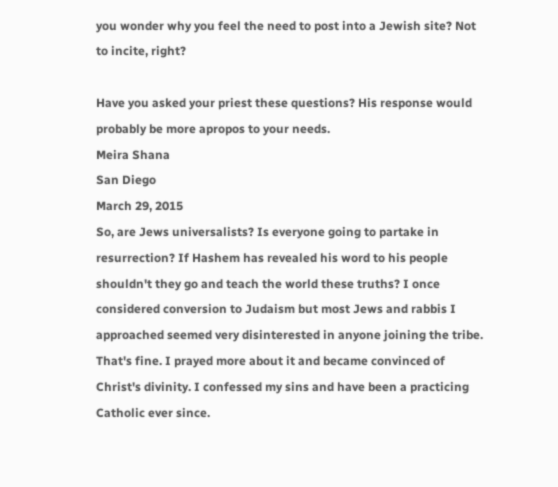you wonder why you feel the need to post into a Jewish site? Not to incite, right?

Have you asked your priest these questions? His response would probably be more apropos to your needs.
Meira Shana
San Diego
March 29, 2015
So, are Jews universalists? Is everyone going to partake in resurrection? If Hashem has revealed his word to his people shouldn't they go and teach the world these truths? I once considered conversion to Judaism but most Jews and rabbis I approached seemed very disinterested in anyone joining the tribe. That's fine. I prayed more about it and became convinced of Christ's divinity. I confessed my sins and have been a practicing Catholic ever since.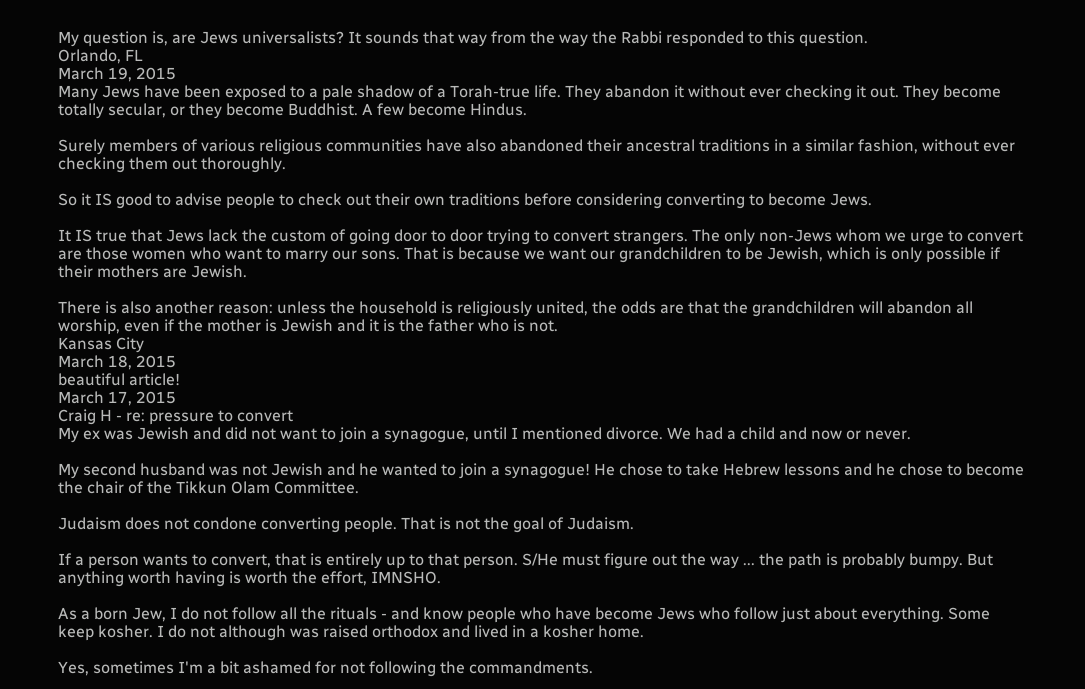My question is, are Jews universalists? It sounds that way from the way the Rabbi responded to this question.
Orlando, FL
March 19, 2015
Many Jews have been exposed to a pale shadow of a Torah-true life. They abandon it without ever checking it out. They become totally secular, or they become Buddhist. A few become Hindus.

Surely members of various religious communities have also abandoned their ancestral traditions in a similar fashion, without ever checking them out thoroughly.

So it IS good to advise people to check out their own traditions before considering converting to become Jews.

It IS true that Jews lack the custom of going door to door trying to convert strangers. The only non-Jews whom we urge to convert are those women who want to marry our sons. That is because we want our grandchildren to be Jewish, which is only possible if their mothers are Jewish.

There is also another reason: unless the household is religiously united, the odds are that the grandchildren will abandon all worship, even if the mother is Jewish and it is the father who is not.
Kansas City
March 18, 2015
beautiful article!
March 17, 2015
Craig H - re: pressure to convert
My ex was Jewish and did not want to join a synagogue, until I mentioned divorce. We had a child and now or never.

My second husband was not Jewish and he wanted to join a synagogue! He chose to take Hebrew lessons and he chose to become the chair of the Tikkun Olam Committee.

Judaism does not condone converting people. That is not the goal of Judaism.

If a person wants to convert, that is entirely up to that person. S/He must figure out the way ... the path is probably bumpy. But anything worth having is worth the effort, IMNSHO.

As a born Jew, I do not follow all the rituals - and know people who have become Jews who follow just about everything. Some keep kosher. I do not although was raised orthodox and lived in a kosher home.

Yes, sometimes I'm a bit ashamed for not following the commandments.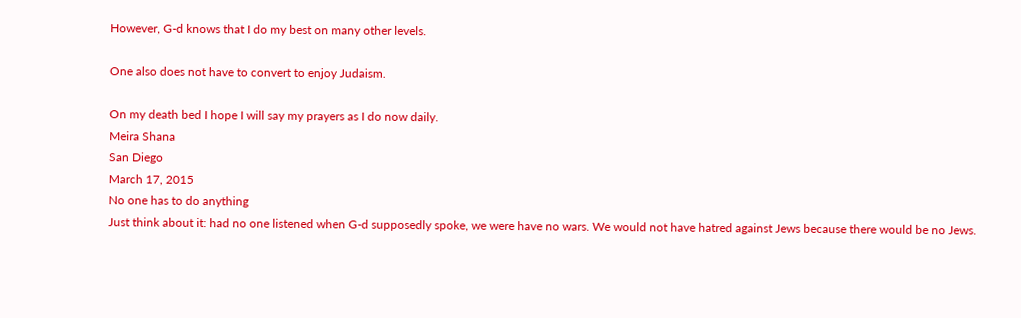However, G-d knows that I do my best on many other levels.

One also does not have to convert to enjoy Judaism.

On my death bed I hope I will say my prayers as I do now daily.
Meira Shana
San Diego
March 17, 2015
No one has to do anything
Just think about it: had no one listened when G-d supposedly spoke, we were have no wars. We would not have hatred against Jews because there would be no Jews.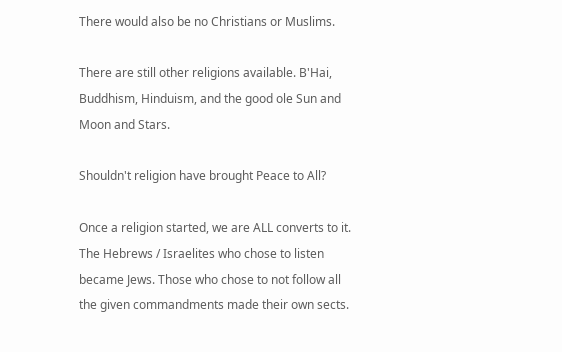There would also be no Christians or Muslims.

There are still other religions available. B'Hai, Buddhism, Hinduism, and the good ole Sun and Moon and Stars.

Shouldn't religion have brought Peace to All?

Once a religion started, we are ALL converts to it. The Hebrews / Israelites who chose to listen became Jews. Those who chose to not follow all the given commandments made their own sects.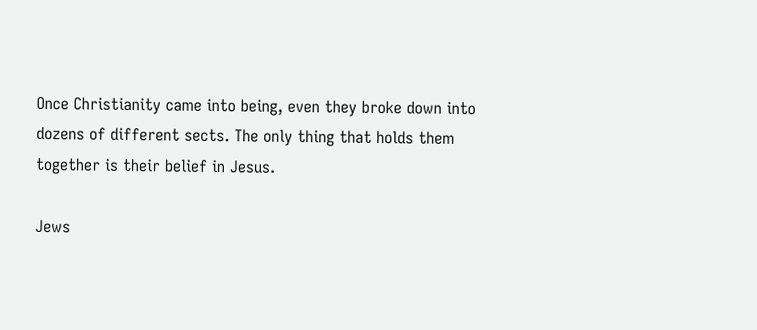Once Christianity came into being, even they broke down into dozens of different sects. The only thing that holds them together is their belief in Jesus.

Jews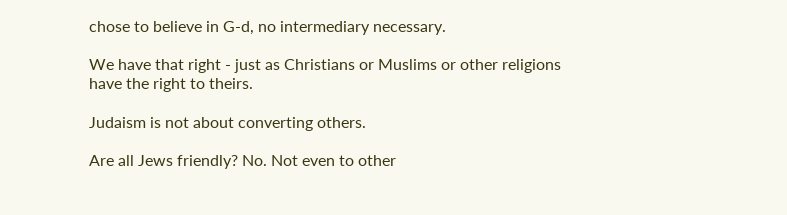chose to believe in G-d, no intermediary necessary.

We have that right - just as Christians or Muslims or other religions have the right to theirs.

Judaism is not about converting others.

Are all Jews friendly? No. Not even to other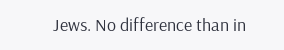Jews. No difference than in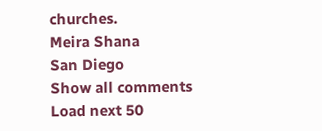churches.
Meira Shana
San Diego
Show all comments
Load next 50